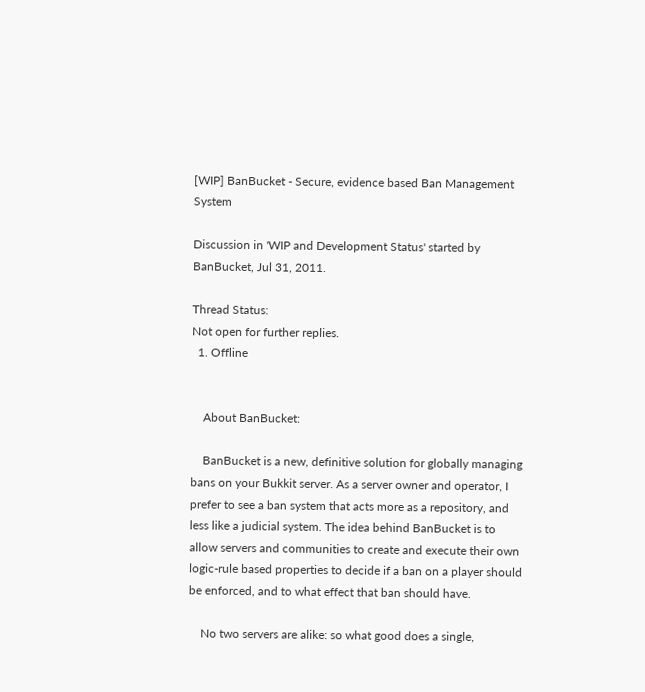[WIP] BanBucket - Secure, evidence based Ban Management System

Discussion in 'WIP and Development Status' started by BanBucket, Jul 31, 2011.

Thread Status:
Not open for further replies.
  1. Offline


    About BanBucket:

    BanBucket is a new, definitive solution for globally managing bans on your Bukkit server. As a server owner and operator, I prefer to see a ban system that acts more as a repository, and less like a judicial system. The idea behind BanBucket is to allow servers and communities to create and execute their own logic-rule based properties to decide if a ban on a player should be enforced, and to what effect that ban should have.

    No two servers are alike: so what good does a single,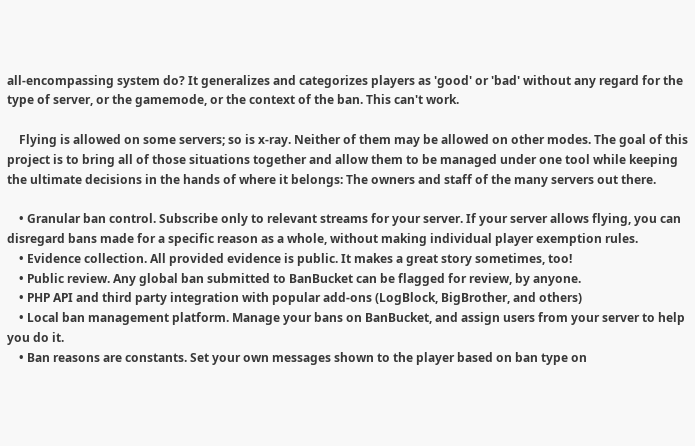all-encompassing system do? It generalizes and categorizes players as 'good' or 'bad' without any regard for the type of server, or the gamemode, or the context of the ban. This can't work.

    Flying is allowed on some servers; so is x-ray. Neither of them may be allowed on other modes. The goal of this project is to bring all of those situations together and allow them to be managed under one tool while keeping the ultimate decisions in the hands of where it belongs: The owners and staff of the many servers out there.

    • Granular ban control. Subscribe only to relevant streams for your server. If your server allows flying, you can disregard bans made for a specific reason as a whole, without making individual player exemption rules.
    • Evidence collection. All provided evidence is public. It makes a great story sometimes, too!
    • Public review. Any global ban submitted to BanBucket can be flagged for review, by anyone.
    • PHP API and third party integration with popular add-ons (LogBlock, BigBrother, and others)
    • Local ban management platform. Manage your bans on BanBucket, and assign users from your server to help you do it.
    • Ban reasons are constants. Set your own messages shown to the player based on ban type on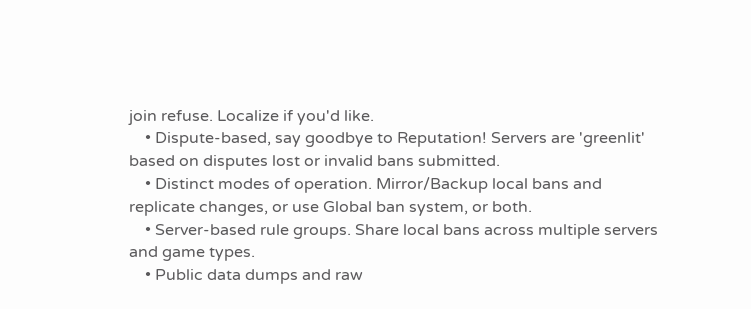join refuse. Localize if you'd like.
    • Dispute-based, say goodbye to Reputation! Servers are 'greenlit' based on disputes lost or invalid bans submitted.
    • Distinct modes of operation. Mirror/Backup local bans and replicate changes, or use Global ban system, or both.
    • Server-based rule groups. Share local bans across multiple servers and game types.
    • Public data dumps and raw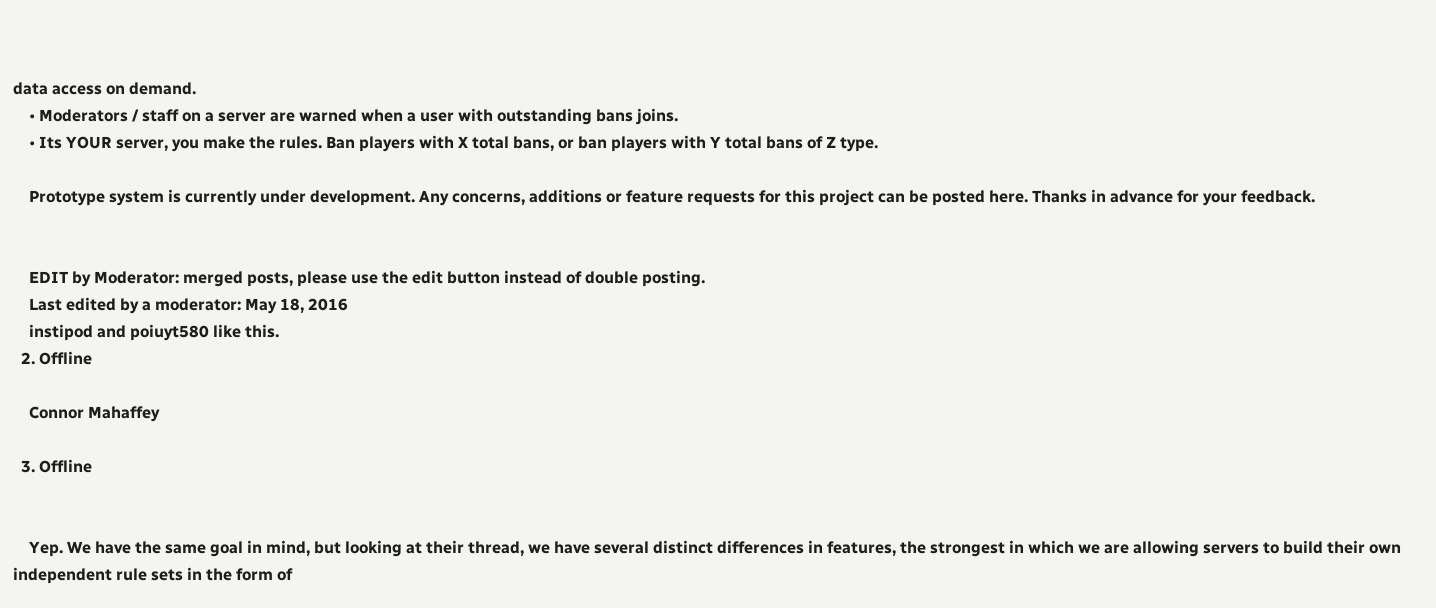data access on demand.
    • Moderators / staff on a server are warned when a user with outstanding bans joins.
    • Its YOUR server, you make the rules. Ban players with X total bans, or ban players with Y total bans of Z type.

    Prototype system is currently under development. Any concerns, additions or feature requests for this project can be posted here. Thanks in advance for your feedback.


    EDIT by Moderator: merged posts, please use the edit button instead of double posting.
    Last edited by a moderator: May 18, 2016
    instipod and poiuyt580 like this.
  2. Offline

    Connor Mahaffey

  3. Offline


    Yep. We have the same goal in mind, but looking at their thread, we have several distinct differences in features, the strongest in which we are allowing servers to build their own independent rule sets in the form of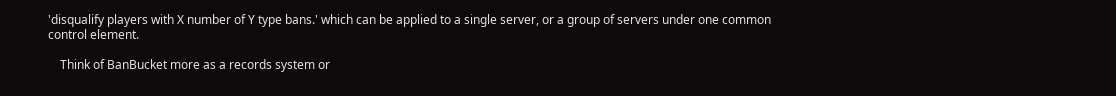'disqualify players with X number of Y type bans.' which can be applied to a single server, or a group of servers under one common control element.

    Think of BanBucket more as a records system or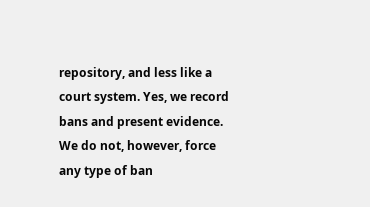repository, and less like a court system. Yes, we record bans and present evidence. We do not, however, force any type of ban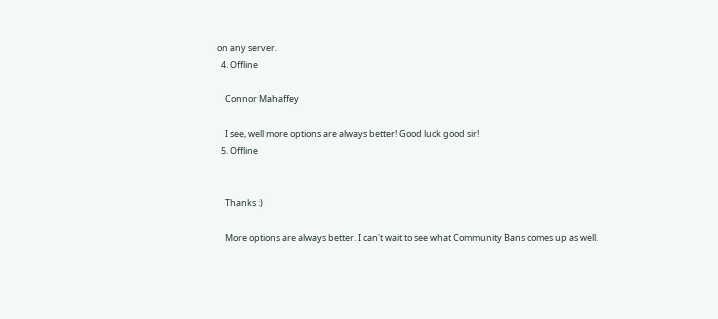on any server.
  4. Offline

    Connor Mahaffey

    I see, well more options are always better! Good luck good sir!
  5. Offline


    Thanks :)

    More options are always better. I can't wait to see what Community Bans comes up as well.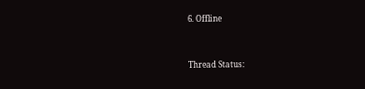6. Offline


Thread Status: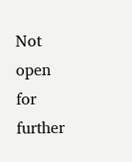Not open for further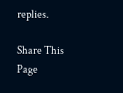replies.

Share This Page